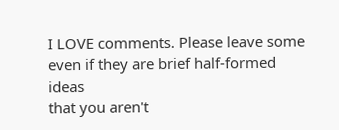I LOVE comments. Please leave some even if they are brief half-formed ideas
that you aren't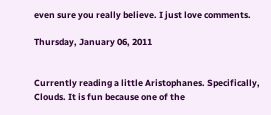even sure you really believe. I just love comments.

Thursday, January 06, 2011


Currently reading a little Aristophanes. Specifically, Clouds. It is fun because one of the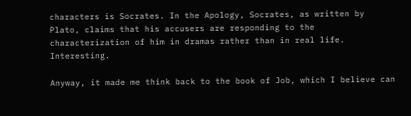characters is Socrates. In the Apology, Socrates, as written by Plato, claims that his accusers are responding to the characterization of him in dramas rather than in real life. Interesting.

Anyway, it made me think back to the book of Job, which I believe can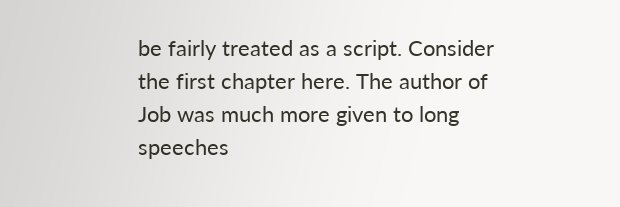be fairly treated as a script. Consider the first chapter here. The author of Job was much more given to long speeches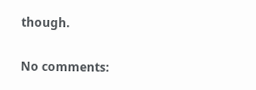though.

No comments: